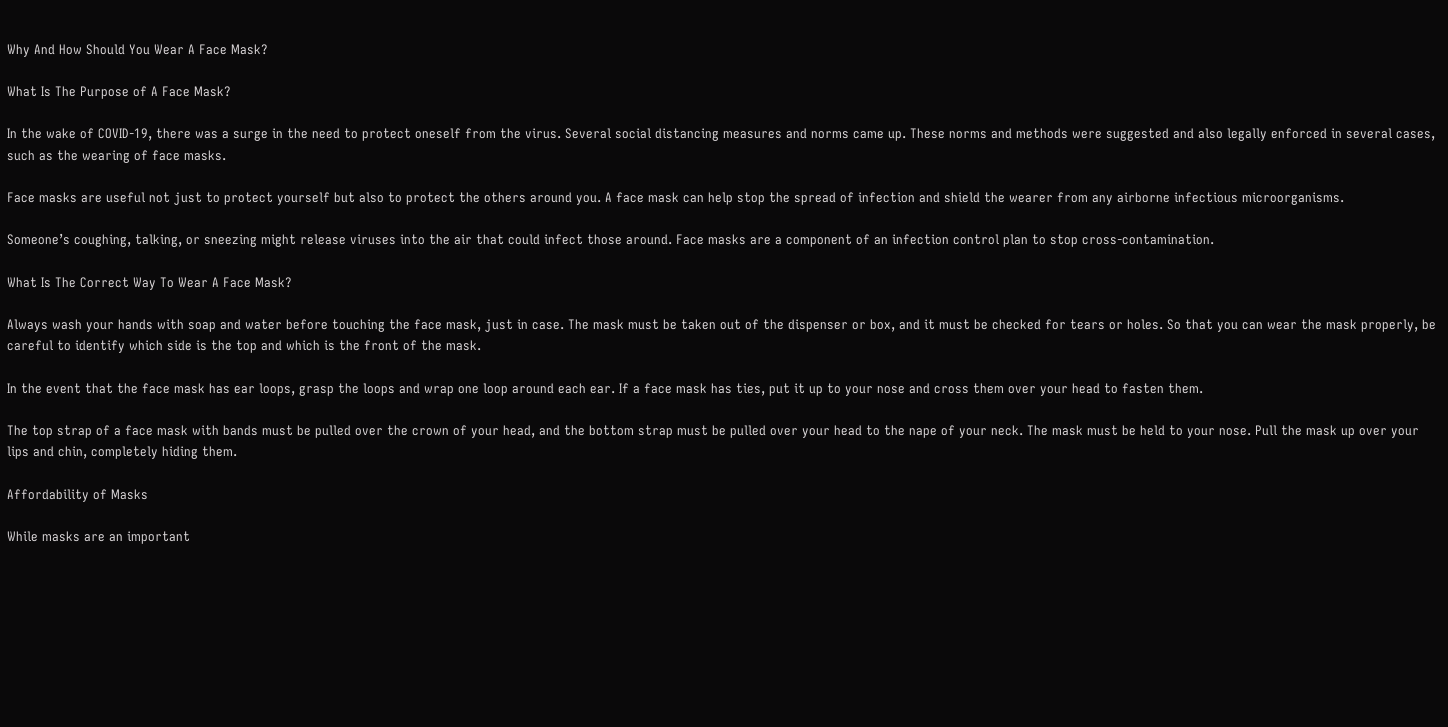Why And How Should You Wear A Face Mask?

What Is The Purpose of A Face Mask?

In the wake of COVID-19, there was a surge in the need to protect oneself from the virus. Several social distancing measures and norms came up. These norms and methods were suggested and also legally enforced in several cases, such as the wearing of face masks.

Face masks are useful not just to protect yourself but also to protect the others around you. A face mask can help stop the spread of infection and shield the wearer from any airborne infectious microorganisms.

Someone’s coughing, talking, or sneezing might release viruses into the air that could infect those around. Face masks are a component of an infection control plan to stop cross-contamination.

What Is The Correct Way To Wear A Face Mask?

Always wash your hands with soap and water before touching the face mask, just in case. The mask must be taken out of the dispenser or box, and it must be checked for tears or holes. So that you can wear the mask properly, be careful to identify which side is the top and which is the front of the mask.

In the event that the face mask has ear loops, grasp the loops and wrap one loop around each ear. If a face mask has ties, put it up to your nose and cross them over your head to fasten them.

The top strap of a face mask with bands must be pulled over the crown of your head, and the bottom strap must be pulled over your head to the nape of your neck. The mask must be held to your nose. Pull the mask up over your lips and chin, completely hiding them.

Affordability of Masks

While masks are an important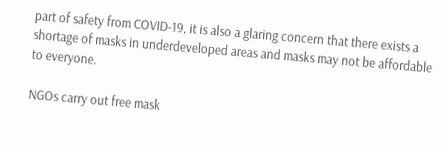part of safety from COVID-19, it is also a glaring concern that there exists a shortage of masks in underdeveloped areas and masks may not be affordable to everyone.

NGOs carry out free mask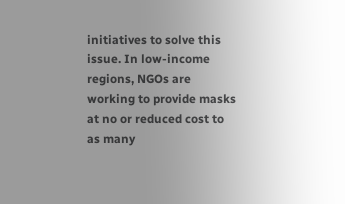initiatives to solve this issue. In low-income regions, NGOs are working to provide masks at no or reduced cost to as many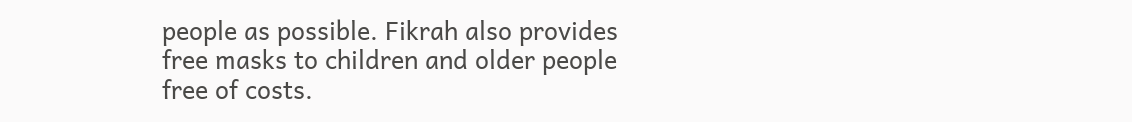people as possible. Fikrah also provides free masks to children and older people free of costs.